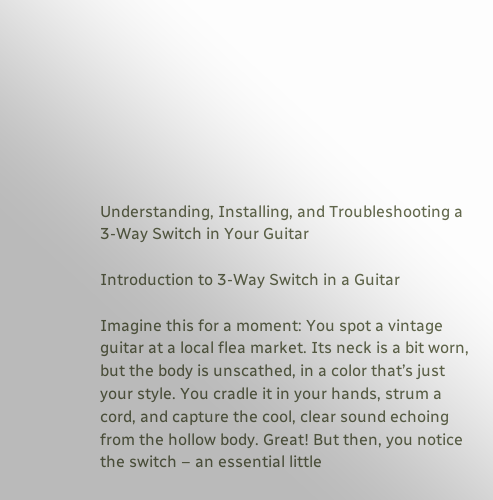Understanding, Installing, and Troubleshooting a 3-Way Switch in Your Guitar

Introduction to 3-Way Switch in a Guitar

Imagine this for a moment: You spot a vintage guitar at a local flea market. Its neck is a bit worn, but the body is unscathed, in a color that’s just your style. You cradle it in your hands, strum a cord, and capture the cool, clear sound echoing from the hollow body. Great! But then, you notice the switch – an essential little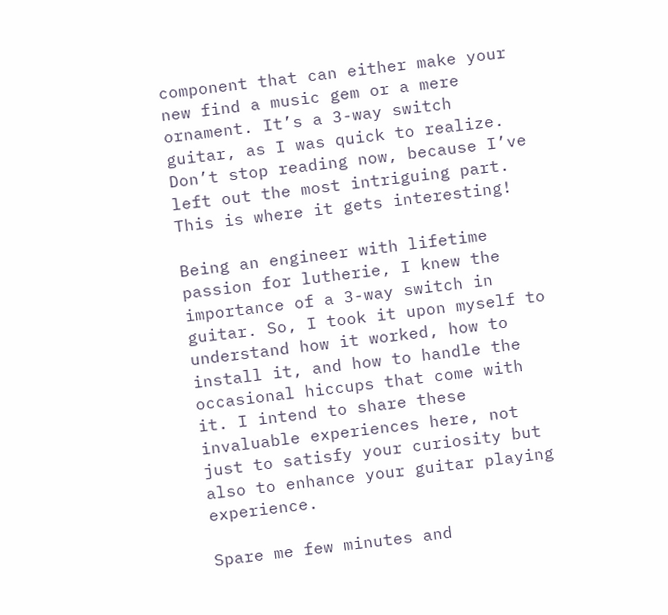component that can either make your new find a music gem or a mere ornament. It’s a 3-way switch guitar, as I was quick to realize. Don’t stop reading now, because I’ve left out the most intriguing part. This is where it gets interesting!

Being an engineer with lifetime passion for lutherie, I knew the importance of a 3-way switch in guitar. So, I took it upon myself to understand how it worked, how to install it, and how to handle the occasional hiccups that come with it. I intend to share these invaluable experiences here, not just to satisfy your curiosity but also to enhance your guitar playing experience.

Spare me few minutes and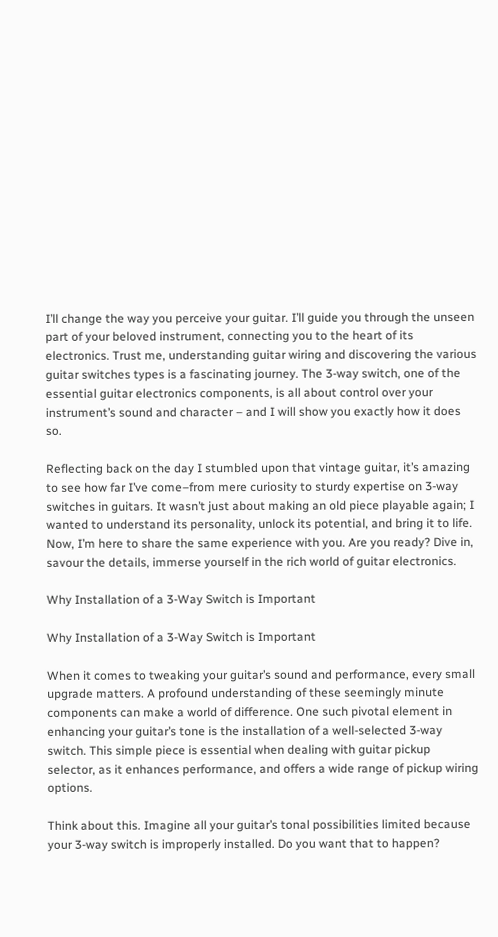I’ll change the way you perceive your guitar. I’ll guide you through the unseen part of your beloved instrument, connecting you to the heart of its electronics. Trust me, understanding guitar wiring and discovering the various guitar switches types is a fascinating journey. The 3-way switch, one of the essential guitar electronics components, is all about control over your instrument’s sound and character – and I will show you exactly how it does so.

Reflecting back on the day I stumbled upon that vintage guitar, it’s amazing to see how far I’ve come–from mere curiosity to sturdy expertise on 3-way switches in guitars. It wasn’t just about making an old piece playable again; I wanted to understand its personality, unlock its potential, and bring it to life. Now, I’m here to share the same experience with you. Are you ready? Dive in, savour the details, immerse yourself in the rich world of guitar electronics.

Why Installation of a 3-Way Switch is Important

Why Installation of a 3-Way Switch is Important

When it comes to tweaking your guitar’s sound and performance, every small upgrade matters. A profound understanding of these seemingly minute components can make a world of difference. One such pivotal element in enhancing your guitar’s tone is the installation of a well-selected 3-way switch. This simple piece is essential when dealing with guitar pickup selector, as it enhances performance, and offers a wide range of pickup wiring options.

Think about this. Imagine all your guitar’s tonal possibilities limited because your 3-way switch is improperly installed. Do you want that to happen?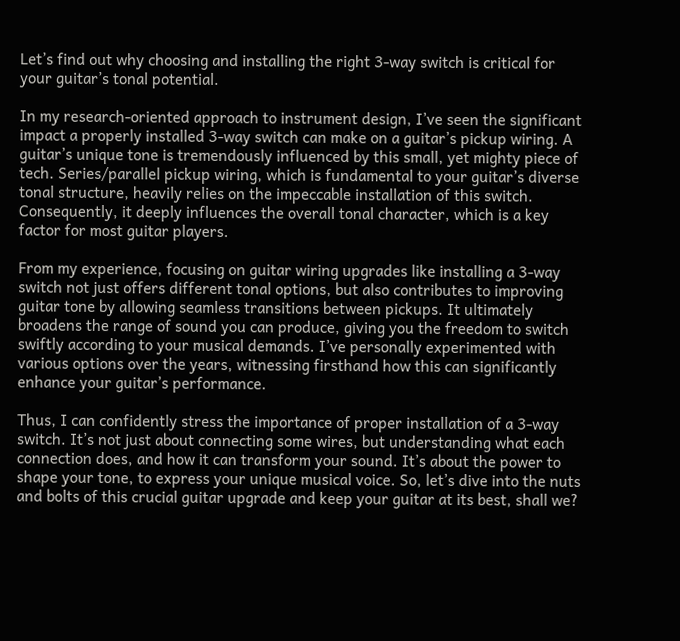Let’s find out why choosing and installing the right 3-way switch is critical for your guitar’s tonal potential.

In my research-oriented approach to instrument design, I’ve seen the significant impact a properly installed 3-way switch can make on a guitar’s pickup wiring. A guitar’s unique tone is tremendously influenced by this small, yet mighty piece of tech. Series/parallel pickup wiring, which is fundamental to your guitar’s diverse tonal structure, heavily relies on the impeccable installation of this switch. Consequently, it deeply influences the overall tonal character, which is a key factor for most guitar players.

From my experience, focusing on guitar wiring upgrades like installing a 3-way switch not just offers different tonal options, but also contributes to improving guitar tone by allowing seamless transitions between pickups. It ultimately broadens the range of sound you can produce, giving you the freedom to switch swiftly according to your musical demands. I’ve personally experimented with various options over the years, witnessing firsthand how this can significantly enhance your guitar’s performance.

Thus, I can confidently stress the importance of proper installation of a 3-way switch. It’s not just about connecting some wires, but understanding what each connection does, and how it can transform your sound. It’s about the power to shape your tone, to express your unique musical voice. So, let’s dive into the nuts and bolts of this crucial guitar upgrade and keep your guitar at its best, shall we?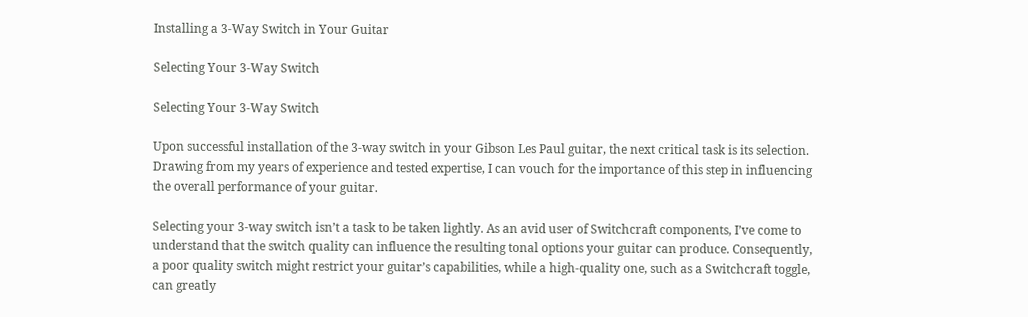Installing a 3-Way Switch in Your Guitar

Selecting Your 3-Way Switch

Selecting Your 3-Way Switch

Upon successful installation of the 3-way switch in your Gibson Les Paul guitar, the next critical task is its selection. Drawing from my years of experience and tested expertise, I can vouch for the importance of this step in influencing the overall performance of your guitar.

Selecting your 3-way switch isn’t a task to be taken lightly. As an avid user of Switchcraft components, I’ve come to understand that the switch quality can influence the resulting tonal options your guitar can produce. Consequently, a poor quality switch might restrict your guitar’s capabilities, while a high-quality one, such as a Switchcraft toggle, can greatly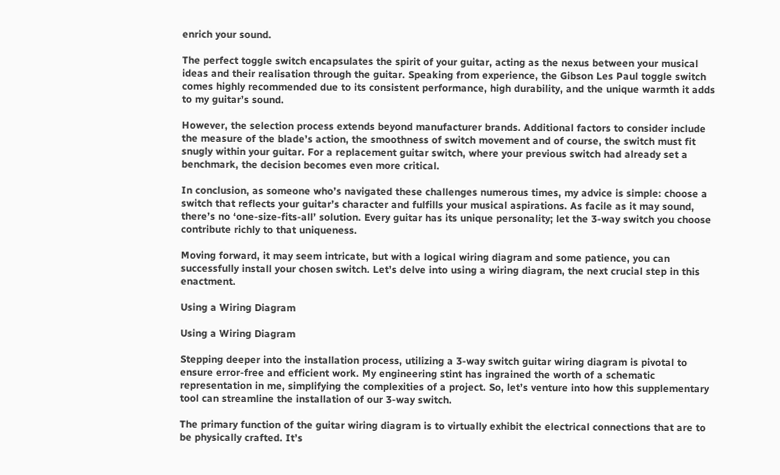enrich your sound.

The perfect toggle switch encapsulates the spirit of your guitar, acting as the nexus between your musical ideas and their realisation through the guitar. Speaking from experience, the Gibson Les Paul toggle switch comes highly recommended due to its consistent performance, high durability, and the unique warmth it adds to my guitar’s sound.

However, the selection process extends beyond manufacturer brands. Additional factors to consider include the measure of the blade’s action, the smoothness of switch movement and of course, the switch must fit snugly within your guitar. For a replacement guitar switch, where your previous switch had already set a benchmark, the decision becomes even more critical.

In conclusion, as someone who’s navigated these challenges numerous times, my advice is simple: choose a switch that reflects your guitar’s character and fulfills your musical aspirations. As facile as it may sound, there’s no ‘one-size-fits-all’ solution. Every guitar has its unique personality; let the 3-way switch you choose contribute richly to that uniqueness.

Moving forward, it may seem intricate, but with a logical wiring diagram and some patience, you can successfully install your chosen switch. Let’s delve into using a wiring diagram, the next crucial step in this enactment.

Using a Wiring Diagram

Using a Wiring Diagram

Stepping deeper into the installation process, utilizing a 3-way switch guitar wiring diagram is pivotal to ensure error-free and efficient work. My engineering stint has ingrained the worth of a schematic representation in me, simplifying the complexities of a project. So, let’s venture into how this supplementary tool can streamline the installation of our 3-way switch.

The primary function of the guitar wiring diagram is to virtually exhibit the electrical connections that are to be physically crafted. It’s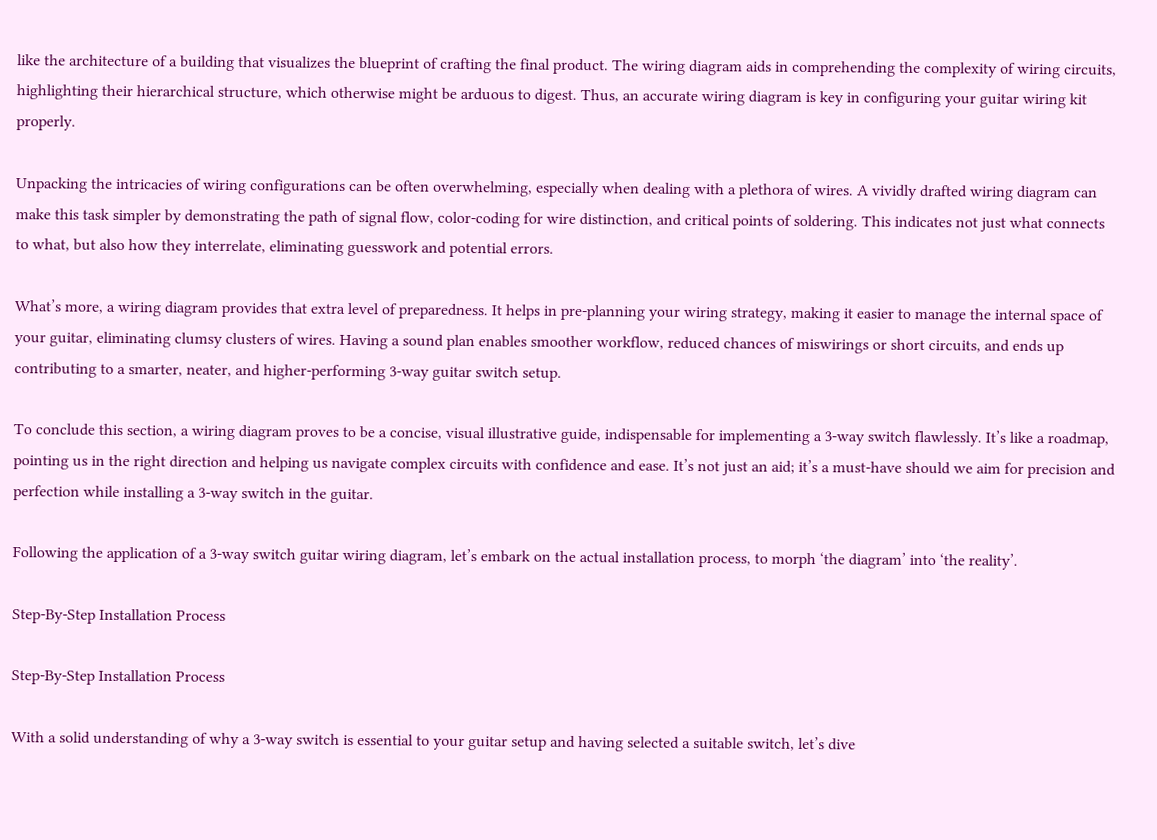like the architecture of a building that visualizes the blueprint of crafting the final product. The wiring diagram aids in comprehending the complexity of wiring circuits, highlighting their hierarchical structure, which otherwise might be arduous to digest. Thus, an accurate wiring diagram is key in configuring your guitar wiring kit properly.

Unpacking the intricacies of wiring configurations can be often overwhelming, especially when dealing with a plethora of wires. A vividly drafted wiring diagram can make this task simpler by demonstrating the path of signal flow, color-coding for wire distinction, and critical points of soldering. This indicates not just what connects to what, but also how they interrelate, eliminating guesswork and potential errors.

What’s more, a wiring diagram provides that extra level of preparedness. It helps in pre-planning your wiring strategy, making it easier to manage the internal space of your guitar, eliminating clumsy clusters of wires. Having a sound plan enables smoother workflow, reduced chances of miswirings or short circuits, and ends up contributing to a smarter, neater, and higher-performing 3-way guitar switch setup.

To conclude this section, a wiring diagram proves to be a concise, visual illustrative guide, indispensable for implementing a 3-way switch flawlessly. It’s like a roadmap, pointing us in the right direction and helping us navigate complex circuits with confidence and ease. It’s not just an aid; it’s a must-have should we aim for precision and perfection while installing a 3-way switch in the guitar.

Following the application of a 3-way switch guitar wiring diagram, let’s embark on the actual installation process, to morph ‘the diagram’ into ‘the reality’.

Step-By-Step Installation Process

Step-By-Step Installation Process

With a solid understanding of why a 3-way switch is essential to your guitar setup and having selected a suitable switch, let’s dive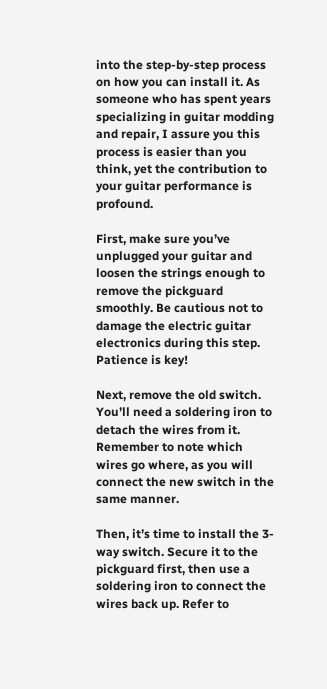into the step-by-step process on how you can install it. As someone who has spent years specializing in guitar modding and repair, I assure you this process is easier than you think, yet the contribution to your guitar performance is profound.

First, make sure you’ve unplugged your guitar and loosen the strings enough to remove the pickguard smoothly. Be cautious not to damage the electric guitar electronics during this step. Patience is key!

Next, remove the old switch. You’ll need a soldering iron to detach the wires from it. Remember to note which wires go where, as you will connect the new switch in the same manner.

Then, it’s time to install the 3-way switch. Secure it to the pickguard first, then use a soldering iron to connect the wires back up. Refer to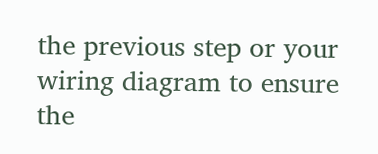the previous step or your wiring diagram to ensure the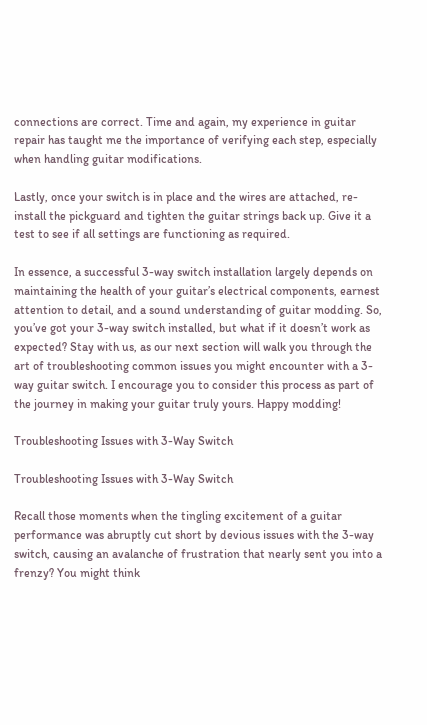connections are correct. Time and again, my experience in guitar repair has taught me the importance of verifying each step, especially when handling guitar modifications.

Lastly, once your switch is in place and the wires are attached, re-install the pickguard and tighten the guitar strings back up. Give it a test to see if all settings are functioning as required.

In essence, a successful 3-way switch installation largely depends on maintaining the health of your guitar’s electrical components, earnest attention to detail, and a sound understanding of guitar modding. So, you’ve got your 3-way switch installed, but what if it doesn’t work as expected? Stay with us, as our next section will walk you through the art of troubleshooting common issues you might encounter with a 3-way guitar switch. I encourage you to consider this process as part of the journey in making your guitar truly yours. Happy modding!

Troubleshooting Issues with 3-Way Switch

Troubleshooting Issues with 3-Way Switch

Recall those moments when the tingling excitement of a guitar performance was abruptly cut short by devious issues with the 3-way switch, causing an avalanche of frustration that nearly sent you into a frenzy? You might think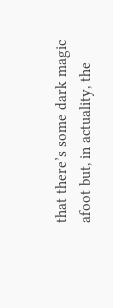that there’s some dark magic afoot but, in actuality, the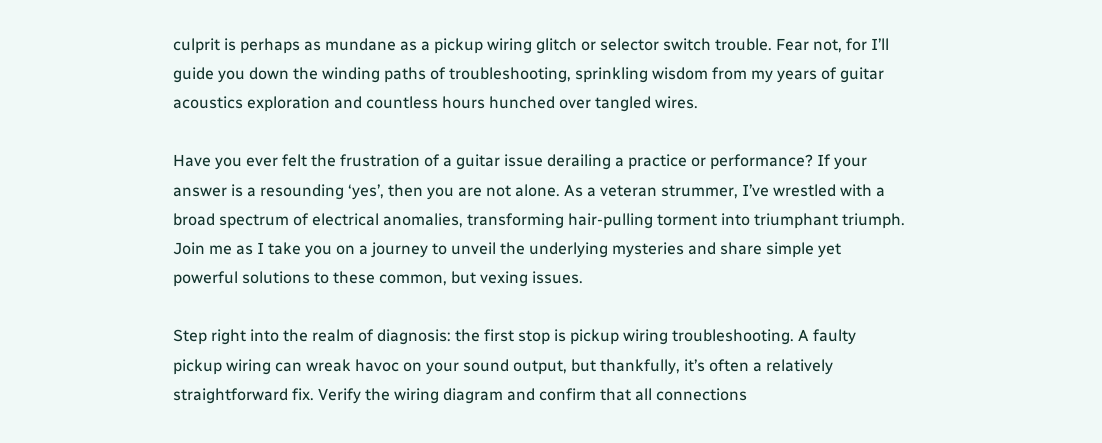culprit is perhaps as mundane as a pickup wiring glitch or selector switch trouble. Fear not, for I’ll guide you down the winding paths of troubleshooting, sprinkling wisdom from my years of guitar acoustics exploration and countless hours hunched over tangled wires.

Have you ever felt the frustration of a guitar issue derailing a practice or performance? If your answer is a resounding ‘yes’, then you are not alone. As a veteran strummer, I’ve wrestled with a broad spectrum of electrical anomalies, transforming hair-pulling torment into triumphant triumph. Join me as I take you on a journey to unveil the underlying mysteries and share simple yet powerful solutions to these common, but vexing issues.

Step right into the realm of diagnosis: the first stop is pickup wiring troubleshooting. A faulty pickup wiring can wreak havoc on your sound output, but thankfully, it’s often a relatively straightforward fix. Verify the wiring diagram and confirm that all connections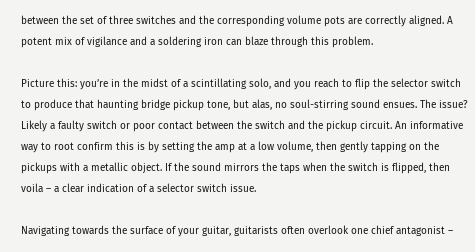between the set of three switches and the corresponding volume pots are correctly aligned. A potent mix of vigilance and a soldering iron can blaze through this problem.

Picture this: you’re in the midst of a scintillating solo, and you reach to flip the selector switch to produce that haunting bridge pickup tone, but alas, no soul-stirring sound ensues. The issue? Likely a faulty switch or poor contact between the switch and the pickup circuit. An informative way to root confirm this is by setting the amp at a low volume, then gently tapping on the pickups with a metallic object. If the sound mirrors the taps when the switch is flipped, then voila – a clear indication of a selector switch issue.

Navigating towards the surface of your guitar, guitarists often overlook one chief antagonist –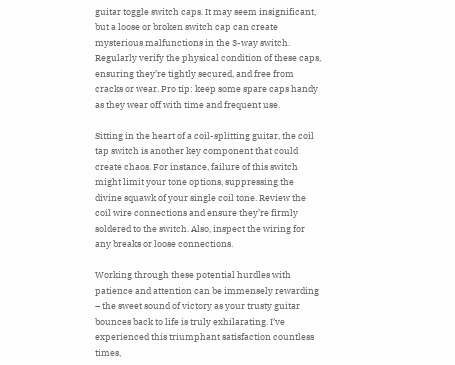guitar toggle switch caps. It may seem insignificant, but a loose or broken switch cap can create mysterious malfunctions in the 3-way switch. Regularly verify the physical condition of these caps, ensuring they’re tightly secured, and free from cracks or wear. Pro tip: keep some spare caps handy as they wear off with time and frequent use.

Sitting in the heart of a coil-splitting guitar, the coil tap switch is another key component that could create chaos. For instance, failure of this switch might limit your tone options, suppressing the divine squawk of your single coil tone. Review the coil wire connections and ensure they’re firmly soldered to the switch. Also, inspect the wiring for any breaks or loose connections.

Working through these potential hurdles with patience and attention can be immensely rewarding – the sweet sound of victory as your trusty guitar bounces back to life is truly exhilarating. I’ve experienced this triumphant satisfaction countless times,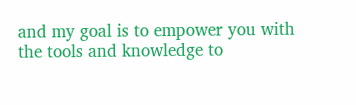and my goal is to empower you with the tools and knowledge to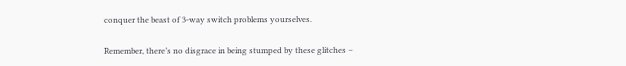conquer the beast of 3-way switch problems yourselves.

Remember, there’s no disgrace in being stumped by these glitches –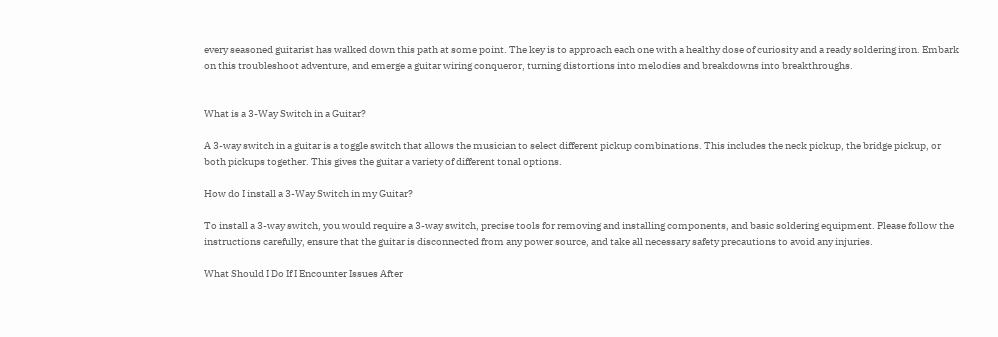every seasoned guitarist has walked down this path at some point. The key is to approach each one with a healthy dose of curiosity and a ready soldering iron. Embark on this troubleshoot adventure, and emerge a guitar wiring conqueror, turning distortions into melodies and breakdowns into breakthroughs.


What is a 3-Way Switch in a Guitar?

A 3-way switch in a guitar is a toggle switch that allows the musician to select different pickup combinations. This includes the neck pickup, the bridge pickup, or both pickups together. This gives the guitar a variety of different tonal options.

How do I install a 3-Way Switch in my Guitar?

To install a 3-way switch, you would require a 3-way switch, precise tools for removing and installing components, and basic soldering equipment. Please follow the instructions carefully, ensure that the guitar is disconnected from any power source, and take all necessary safety precautions to avoid any injuries.

What Should I Do If I Encounter Issues After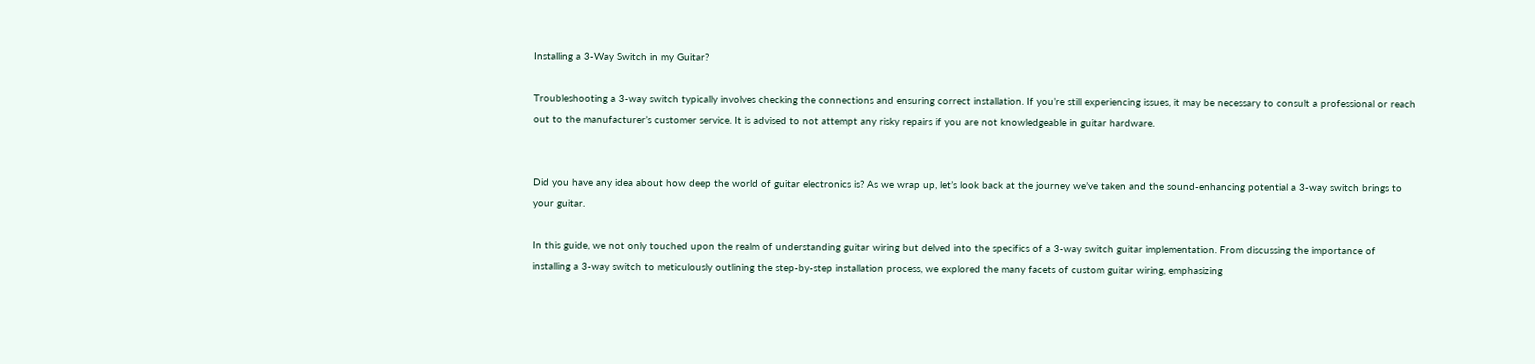Installing a 3-Way Switch in my Guitar?

Troubleshooting a 3-way switch typically involves checking the connections and ensuring correct installation. If you’re still experiencing issues, it may be necessary to consult a professional or reach out to the manufacturer’s customer service. It is advised to not attempt any risky repairs if you are not knowledgeable in guitar hardware.


Did you have any idea about how deep the world of guitar electronics is? As we wrap up, let’s look back at the journey we’ve taken and the sound-enhancing potential a 3-way switch brings to your guitar.

In this guide, we not only touched upon the realm of understanding guitar wiring but delved into the specifics of a 3-way switch guitar implementation. From discussing the importance of installing a 3-way switch to meticulously outlining the step-by-step installation process, we explored the many facets of custom guitar wiring, emphasizing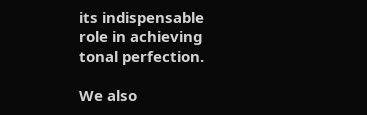its indispensable role in achieving tonal perfection.

We also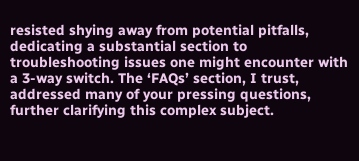resisted shying away from potential pitfalls, dedicating a substantial section to troubleshooting issues one might encounter with a 3-way switch. The ‘FAQs’ section, I trust, addressed many of your pressing questions, further clarifying this complex subject.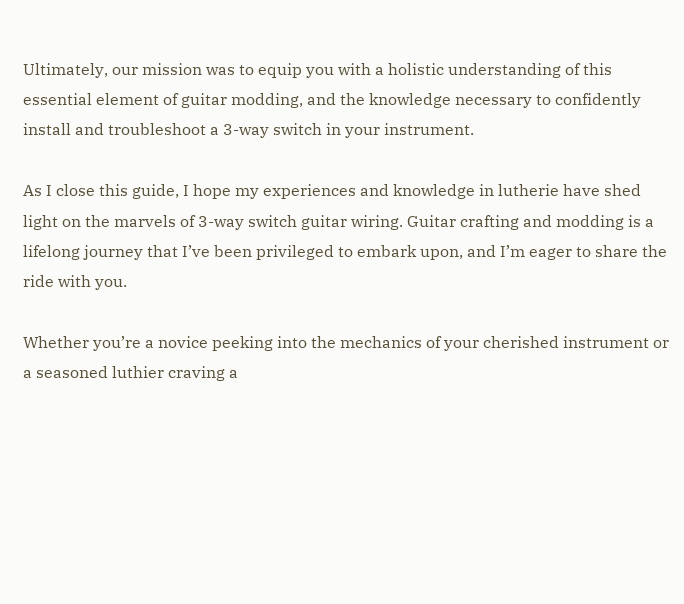Ultimately, our mission was to equip you with a holistic understanding of this essential element of guitar modding, and the knowledge necessary to confidently install and troubleshoot a 3-way switch in your instrument.

As I close this guide, I hope my experiences and knowledge in lutherie have shed light on the marvels of 3-way switch guitar wiring. Guitar crafting and modding is a lifelong journey that I’ve been privileged to embark upon, and I’m eager to share the ride with you.

Whether you’re a novice peeking into the mechanics of your cherished instrument or a seasoned luthier craving a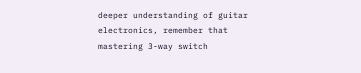deeper understanding of guitar electronics, remember that mastering 3-way switch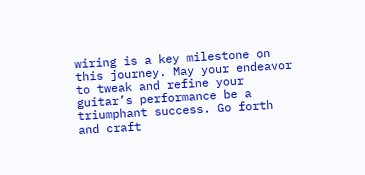wiring is a key milestone on this journey. May your endeavor to tweak and refine your guitar’s performance be a triumphant success. Go forth and craft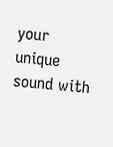your unique sound with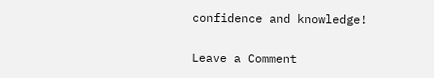confidence and knowledge!

Leave a Comment